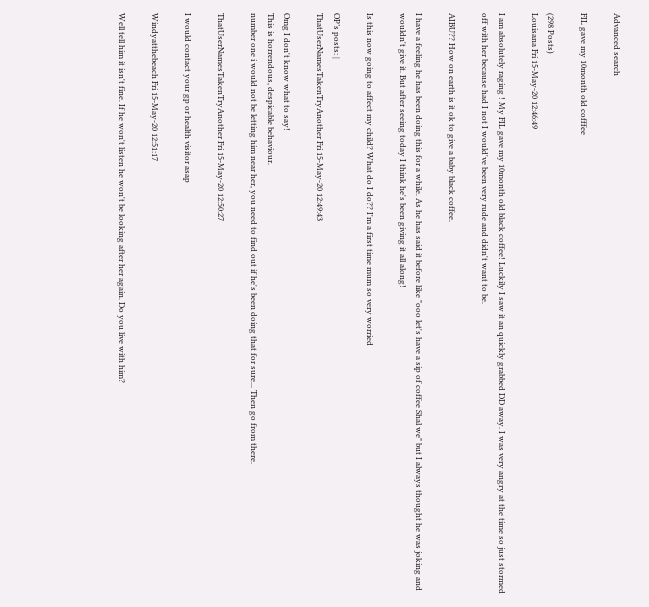Advanced search

FIL gave my 10month old cofffee

(298 Posts)
Louisana Fri 15-May-20 12:46:49

I am absolutely raging ! My FIL gave my 10month old black coffee! Luckily I saw it an quickly grabbed DD away. I was very angry at the time so just stormed off with her because had I not I would've been very rude and didn't want to be.

AIBU?? How on earth is it ok to give a baby black coffee.

I have a feeling he has been doing this for a while. As he has said it before like "ooo let's have a sip of coffee Shal we" but I always thought he was joking and wouldn't give it. But after seeing today I think he's been giving it all along!

Is this now going to affect my child? What do I do?? I'm a first time mum so very worried

OP’s posts: |
ThatUserNamesTakenTryAnother Fri 15-May-20 12:49:43

Omg I don't know what to say!
This is horrendous, despicable behaviour.
number one i would not be letting him near her, you need to find out if he's been doing that for sure... Then go from there.

ThatUserNamesTakenTryAnother Fri 15-May-20 12:50:27

I would contact your gp or health visitor asap

Windyatthebeach Fri 15-May-20 12:51:17

Well tell him it isn't fine. If he won't listen he won't be looking after her again. Do you live with him?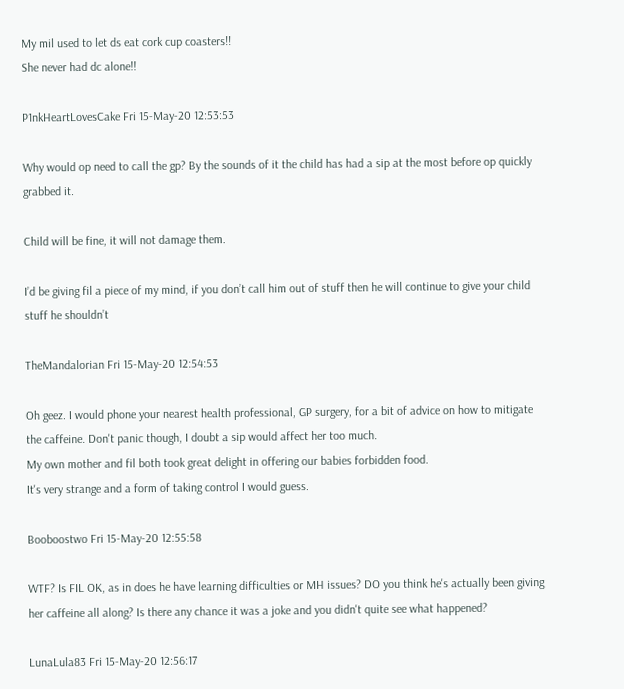My mil used to let ds eat cork cup coasters!!
She never had dc alone!!

P1nkHeartLovesCake Fri 15-May-20 12:53:53

Why would op need to call the gp? By the sounds of it the child has had a sip at the most before op quickly grabbed it.

Child will be fine, it will not damage them.

I’d be giving fil a piece of my mind, if you don’t call him out of stuff then he will continue to give your child stuff he shouldn’t

TheMandalorian Fri 15-May-20 12:54:53

Oh geez. I would phone your nearest health professional, GP surgery, for a bit of advice on how to mitigate the caffeine. Don't panic though, I doubt a sip would affect her too much.
My own mother and fil both took great delight in offering our babies forbidden food.
It's very strange and a form of taking control I would guess.

Booboostwo Fri 15-May-20 12:55:58

WTF? Is FIL OK, as in does he have learning difficulties or MH issues? DO you think he's actually been giving her caffeine all along? Is there any chance it was a joke and you didn't quite see what happened?

LunaLula83 Fri 15-May-20 12:56:17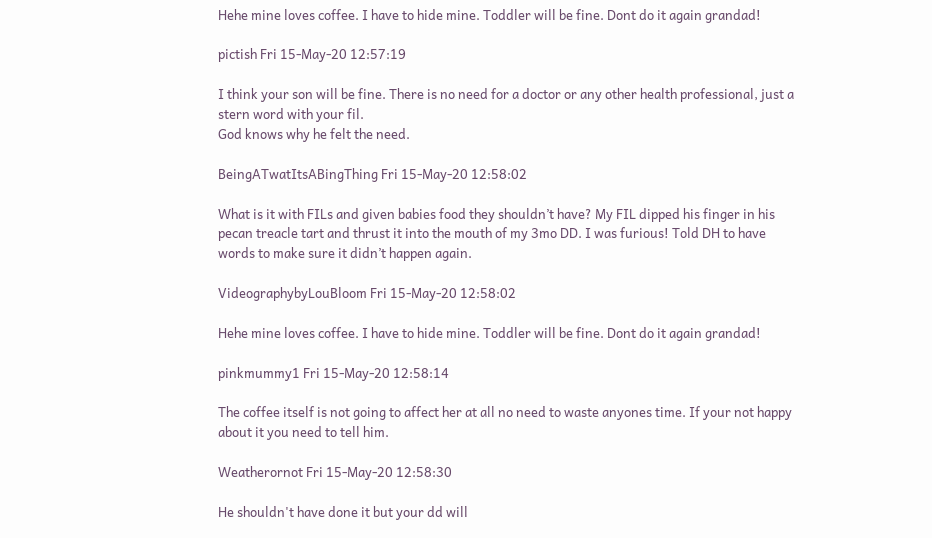Hehe mine loves coffee. I have to hide mine. Toddler will be fine. Dont do it again grandad!

pictish Fri 15-May-20 12:57:19

I think your son will be fine. There is no need for a doctor or any other health professional, just a stern word with your fil.
God knows why he felt the need.

BeingATwatItsABingThing Fri 15-May-20 12:58:02

What is it with FILs and given babies food they shouldn’t have? My FIL dipped his finger in his pecan treacle tart and thrust it into the mouth of my 3mo DD. I was furious! Told DH to have words to make sure it didn’t happen again.

VideographybyLouBloom Fri 15-May-20 12:58:02

Hehe mine loves coffee. I have to hide mine. Toddler will be fine. Dont do it again grandad!

pinkmummy1 Fri 15-May-20 12:58:14

The coffee itself is not going to affect her at all no need to waste anyones time. If your not happy about it you need to tell him.

Weatherornot Fri 15-May-20 12:58:30

He shouldn't have done it but your dd will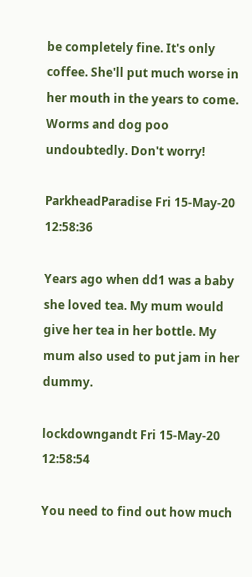be completely fine. It's only coffee. She'll put much worse in her mouth in the years to come. Worms and dog poo undoubtedly. Don't worry!

ParkheadParadise Fri 15-May-20 12:58:36

Years ago when dd1 was a baby she loved tea. My mum would give her tea in her bottle. My mum also used to put jam in her dummy.

lockdowngandt Fri 15-May-20 12:58:54

You need to find out how much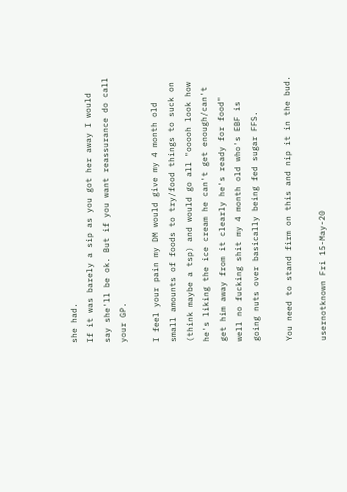she had.
If it was barely a sip as you got her away I would say she'll be ok. But if you want reassurance do call your GP.

I feel your pain my DM would give my 4 month old small amounts of foods to try/food things to suck on (think maybe a tsp) and would go all "ooooh look how he's liking the ice cream he can't get enough/can't get him away from it clearly he's ready for food" well no fucking shit my 4 month old who's EBF is going nuts over basically being fed sugar FFS.

You need to stand firm on this and nip it in the bud.

usernotknown Fri 15-May-20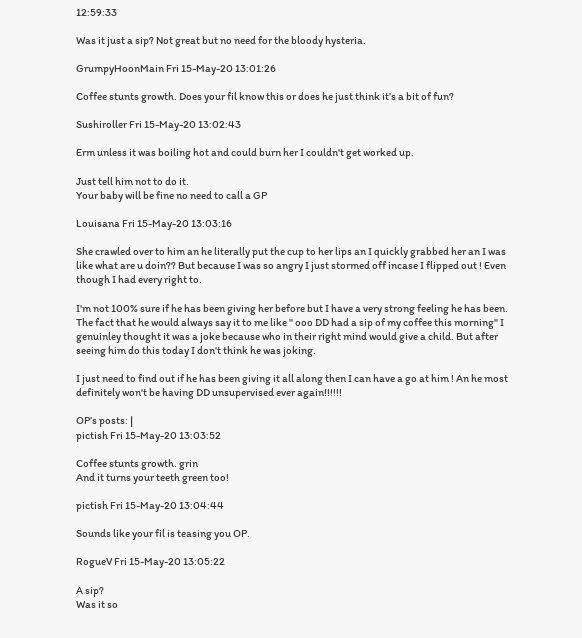12:59:33

Was it just a sip? Not great but no need for the bloody hysteria.

GrumpyHoonMain Fri 15-May-20 13:01:26

Coffee stunts growth. Does your fil know this or does he just think it’s a bit of fun?

Sushiroller Fri 15-May-20 13:02:43

Erm unless it was boiling hot and could burn her I couldn't get worked up.

Just tell him not to do it.
Your baby will be fine no need to call a GP

Louisana Fri 15-May-20 13:03:16

She crawled over to him an he literally put the cup to her lips an I quickly grabbed her an I was like what are u doin?? But because I was so angry I just stormed off incase I flipped out ! Even though I had every right to.

I'm not 100% sure if he has been giving her before but I have a very strong feeling he has been. The fact that he would always say it to me like " ooo DD had a sip of my coffee this morning" I genuinley thought it was a joke because who in their right mind would give a child. But after seeing him do this today I don't think he was joking.

I just need to find out if he has been giving it all along then I can have a go at him ! An he most definitely won't be having DD unsupervised ever again!!!!!!

OP’s posts: |
pictish Fri 15-May-20 13:03:52

Coffee stunts growth. grin
And it turns your teeth green too!

pictish Fri 15-May-20 13:04:44

Sounds like your fil is teasing you OP.

RogueV Fri 15-May-20 13:05:22

A sip?
Was it so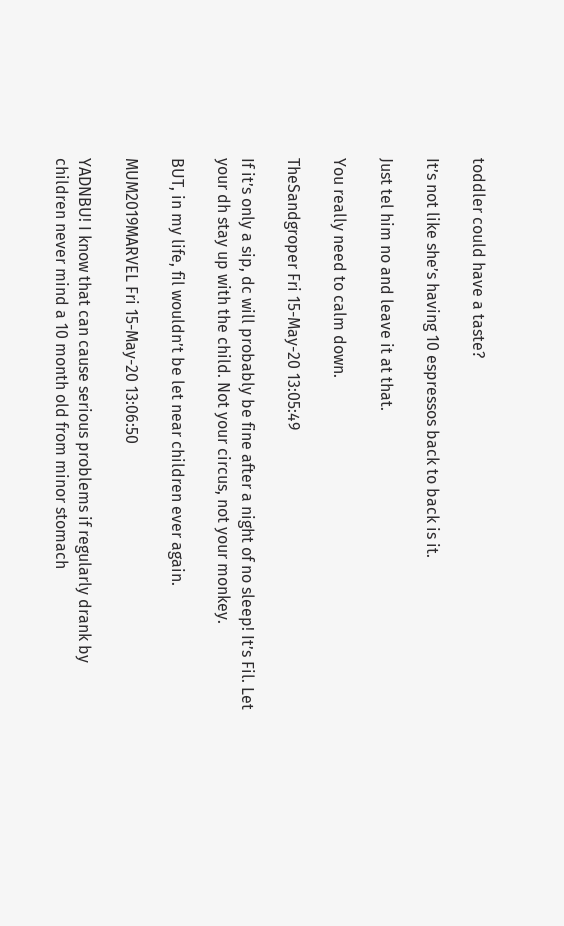toddler could have a taste?

It’s not like she’s having 10 espressos back to back is it.

Just tel him no and leave it at that.

You really need to calm down.

TheSandgroper Fri 15-May-20 13:05:49

If it’s only a sip, dc will probably be fine after a night of no sleep! It’s Fil. Let your dh stay up with the child. Not your circus, not your monkey.

BUT, in my life, fil wouldn’t be let near children ever again.

MUM2019MARVEL Fri 15-May-20 13:06:50

YADNBU! I know that can cause serious problems if regularly drank by children never mind a 10 month old from minor stomach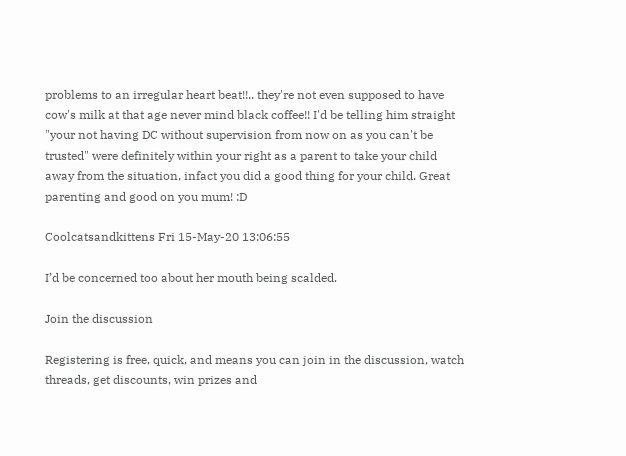problems to an irregular heart beat!!.. they're not even supposed to have cow's milk at that age never mind black coffee!! I'd be telling him straight "your not having DC without supervision from now on as you can't be trusted" were definitely within your right as a parent to take your child away from the situation, infact you did a good thing for your child. Great parenting and good on you mum! :D

Coolcatsandkittens Fri 15-May-20 13:06:55

I’d be concerned too about her mouth being scalded.

Join the discussion

Registering is free, quick, and means you can join in the discussion, watch threads, get discounts, win prizes and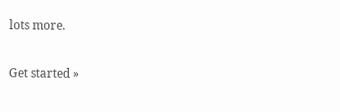lots more.

Get started »